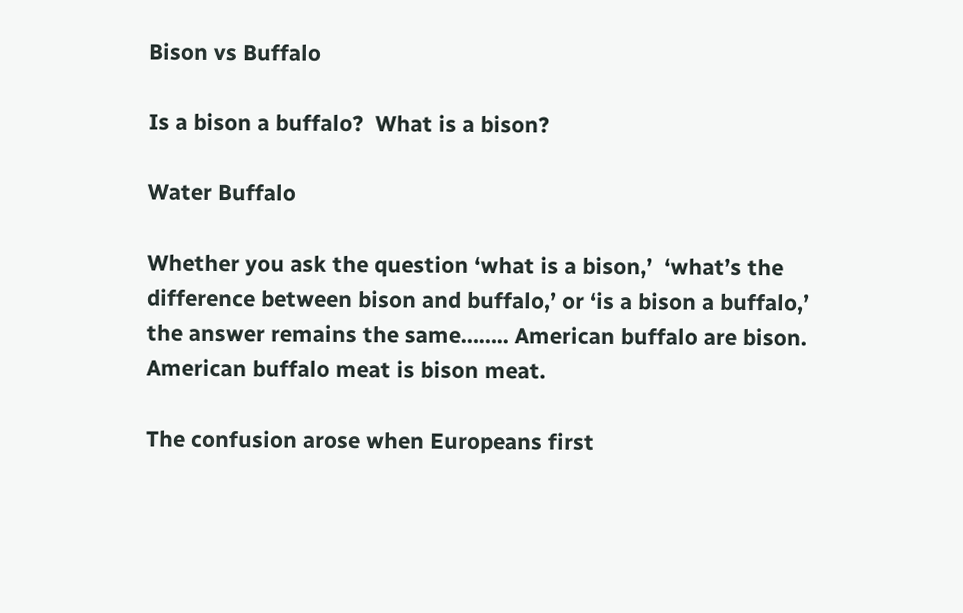Bison vs Buffalo

Is a bison a buffalo?  What is a bison?

Water Buffalo

Whether you ask the question ‘what is a bison,’  ‘what’s the difference between bison and buffalo,’ or ‘is a bison a buffalo,’ the answer remains the same…….. American buffalo are bison. American buffalo meat is bison meat.

The confusion arose when Europeans first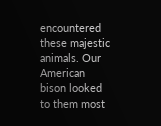encountered these majestic animals. Our American bison looked to them most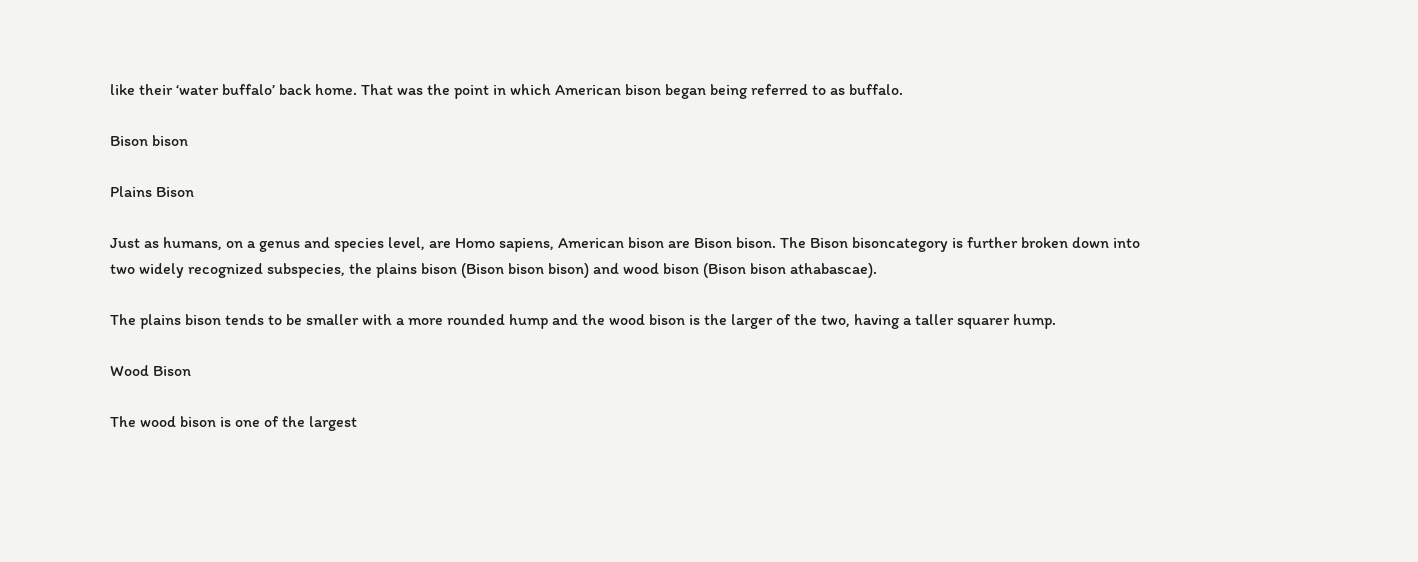like their ‘water buffalo’ back home. That was the point in which American bison began being referred to as buffalo.

Bison bison

Plains Bison

Just as humans, on a genus and species level, are Homo sapiens, American bison are Bison bison. The Bison bisoncategory is further broken down into two widely recognized subspecies, the plains bison (Bison bison bison) and wood bison (Bison bison athabascae).

The plains bison tends to be smaller with a more rounded hump and the wood bison is the larger of the two, having a taller squarer hump.

Wood Bison

The wood bison is one of the largest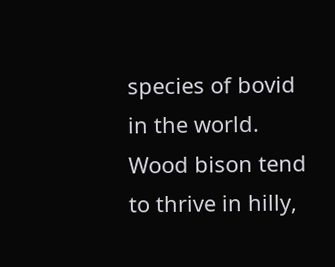species of bovid in the world. Wood bison tend to thrive in hilly,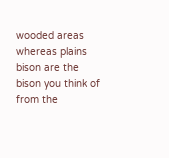wooded areas whereas plains bison are the bison you think of from the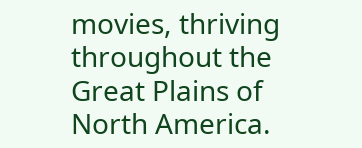movies, thriving throughout the Great Plains of North America.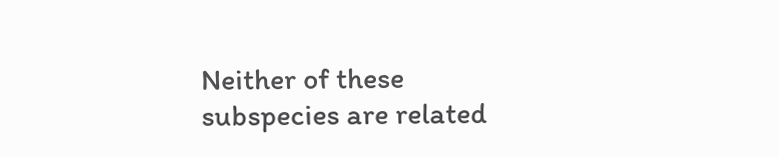Neither of these subspecies are related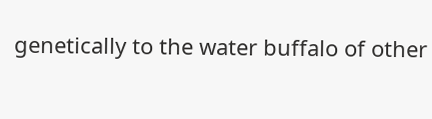genetically to the water buffalo of other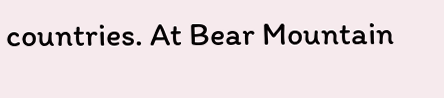countries. At Bear Mountain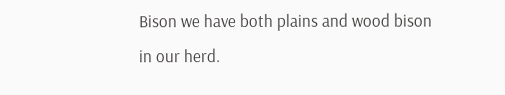Bison we have both plains and wood bison in our herd.